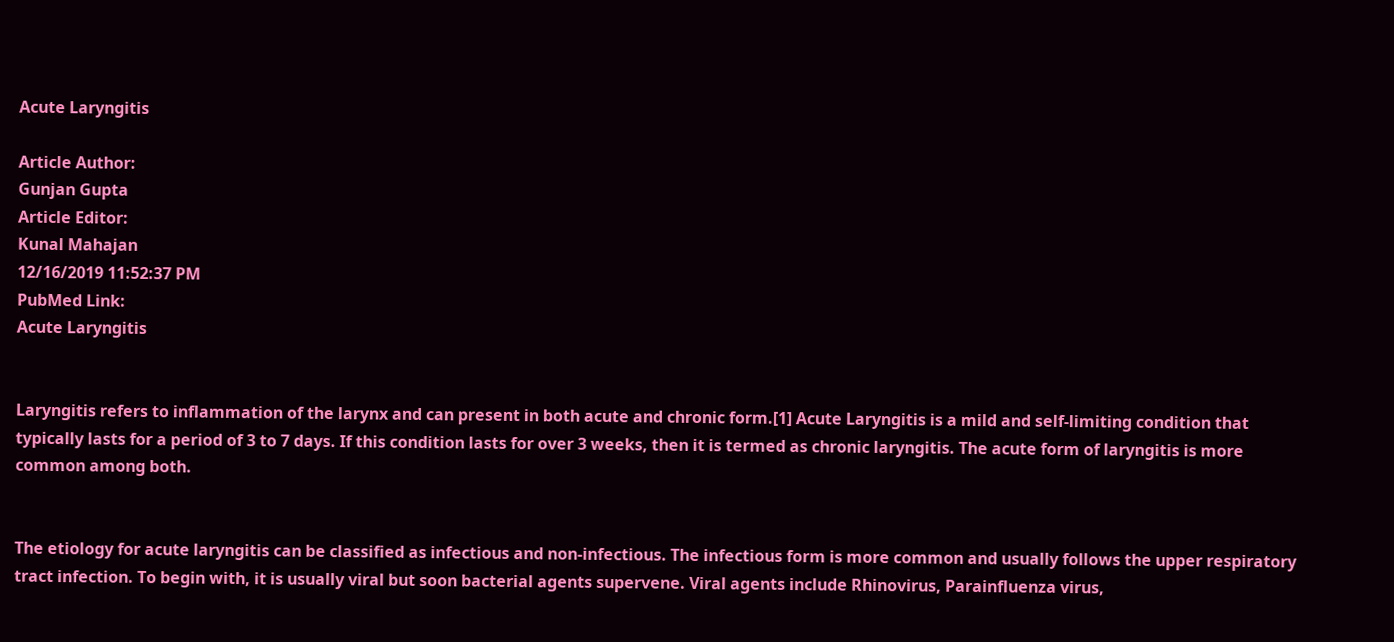Acute Laryngitis

Article Author:
Gunjan Gupta
Article Editor:
Kunal Mahajan
12/16/2019 11:52:37 PM
PubMed Link:
Acute Laryngitis


Laryngitis refers to inflammation of the larynx and can present in both acute and chronic form.[1] Acute Laryngitis is a mild and self-limiting condition that typically lasts for a period of 3 to 7 days. If this condition lasts for over 3 weeks, then it is termed as chronic laryngitis. The acute form of laryngitis is more common among both.


The etiology for acute laryngitis can be classified as infectious and non-infectious. The infectious form is more common and usually follows the upper respiratory tract infection. To begin with, it is usually viral but soon bacterial agents supervene. Viral agents include Rhinovirus, Parainfluenza virus,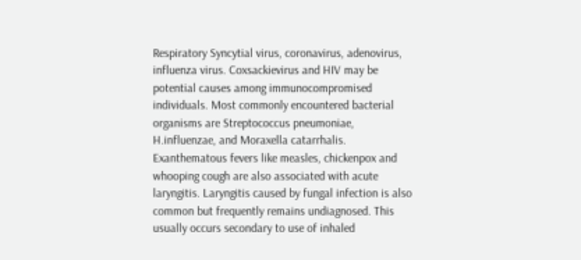Respiratory Syncytial virus, coronavirus, adenovirus, influenza virus. Coxsackievirus and HIV may be potential causes among immunocompromised individuals. Most commonly encountered bacterial organisms are Streptococcus pneumoniae, H.influenzae, and Moraxella catarrhalis. Exanthematous fevers like measles, chickenpox and whooping cough are also associated with acute laryngitis. Laryngitis caused by fungal infection is also common but frequently remains undiagnosed. This usually occurs secondary to use of inhaled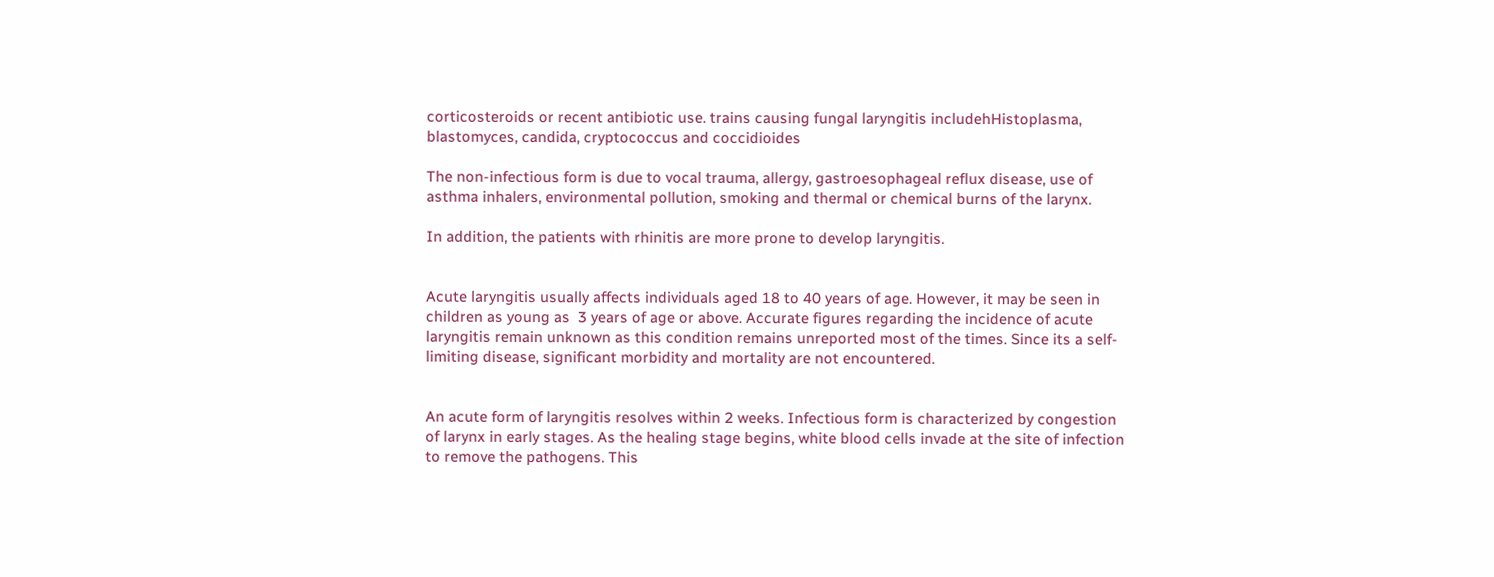corticosteroids or recent antibiotic use. trains causing fungal laryngitis includehHistoplasma, blastomyces, candida, cryptococcus and coccidioides

The non-infectious form is due to vocal trauma, allergy, gastroesophageal reflux disease, use of asthma inhalers, environmental pollution, smoking and thermal or chemical burns of the larynx.

In addition, the patients with rhinitis are more prone to develop laryngitis.


Acute laryngitis usually affects individuals aged 18 to 40 years of age. However, it may be seen in children as young as  3 years of age or above. Accurate figures regarding the incidence of acute laryngitis remain unknown as this condition remains unreported most of the times. Since its a self-limiting disease, significant morbidity and mortality are not encountered.


An acute form of laryngitis resolves within 2 weeks. Infectious form is characterized by congestion of larynx in early stages. As the healing stage begins, white blood cells invade at the site of infection to remove the pathogens. This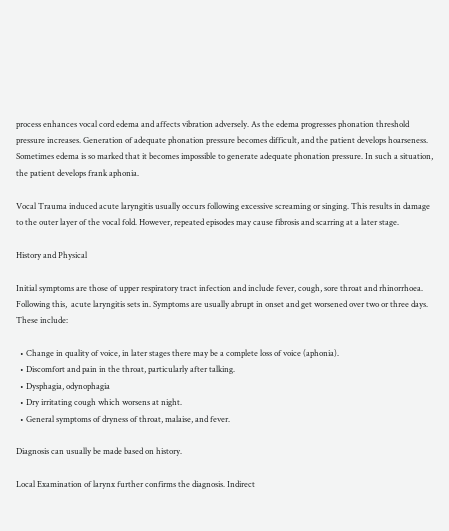process enhances vocal cord edema and affects vibration adversely. As the edema progresses phonation threshold pressure increases. Generation of adequate phonation pressure becomes difficult, and the patient develops hoarseness. Sometimes edema is so marked that it becomes impossible to generate adequate phonation pressure. In such a situation, the patient develops frank aphonia.

Vocal Trauma induced acute laryngitis usually occurs following excessive screaming or singing. This results in damage to the outer layer of the vocal fold. However, repeated episodes may cause fibrosis and scarring at a later stage.

History and Physical

Initial symptoms are those of upper respiratory tract infection and include fever, cough, sore throat and rhinorrhoea. Following this,  acute laryngitis sets in. Symptoms are usually abrupt in onset and get worsened over two or three days. These include:

  • Change in quality of voice, in later stages there may be a complete loss of voice (aphonia).
  • Discomfort and pain in the throat, particularly after talking.
  • Dysphagia, odynophagia
  • Dry irritating cough which worsens at night.
  • General symptoms of dryness of throat, malaise, and fever.

Diagnosis can usually be made based on history.

Local Examination of larynx further confirms the diagnosis. Indirect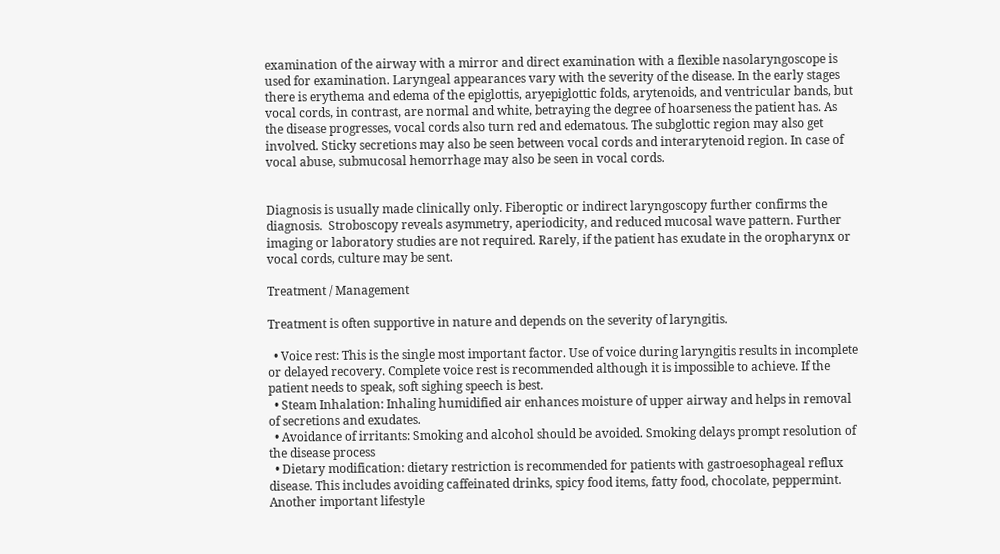examination of the airway with a mirror and direct examination with a flexible nasolaryngoscope is used for examination. Laryngeal appearances vary with the severity of the disease. In the early stages there is erythema and edema of the epiglottis, aryepiglottic folds, arytenoids, and ventricular bands, but vocal cords, in contrast, are normal and white, betraying the degree of hoarseness the patient has. As the disease progresses, vocal cords also turn red and edematous. The subglottic region may also get involved. Sticky secretions may also be seen between vocal cords and interarytenoid region. In case of vocal abuse, submucosal hemorrhage may also be seen in vocal cords.


Diagnosis is usually made clinically only. Fiberoptic or indirect laryngoscopy further confirms the diagnosis.  Stroboscopy reveals asymmetry, aperiodicity, and reduced mucosal wave pattern. Further imaging or laboratory studies are not required. Rarely, if the patient has exudate in the oropharynx or vocal cords, culture may be sent.

Treatment / Management

Treatment is often supportive in nature and depends on the severity of laryngitis.

  • Voice rest: This is the single most important factor. Use of voice during laryngitis results in incomplete or delayed recovery. Complete voice rest is recommended although it is impossible to achieve. If the patient needs to speak, soft sighing speech is best.
  • Steam Inhalation: Inhaling humidified air enhances moisture of upper airway and helps in removal of secretions and exudates.
  • Avoidance of irritants: Smoking and alcohol should be avoided. Smoking delays prompt resolution of the disease process
  • Dietary modification: dietary restriction is recommended for patients with gastroesophageal reflux disease. This includes avoiding caffeinated drinks, spicy food items, fatty food, chocolate, peppermint. Another important lifestyle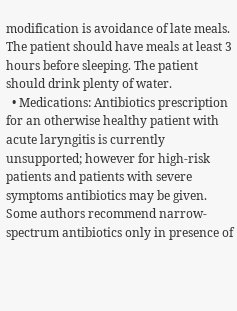modification is avoidance of late meals. The patient should have meals at least 3 hours before sleeping. The patient should drink plenty of water.
  • Medications: Antibiotics prescription for an otherwise healthy patient with acute laryngitis is currently unsupported; however for high-risk patients and patients with severe symptoms antibiotics may be given. Some authors recommend narrow-spectrum antibiotics only in presence of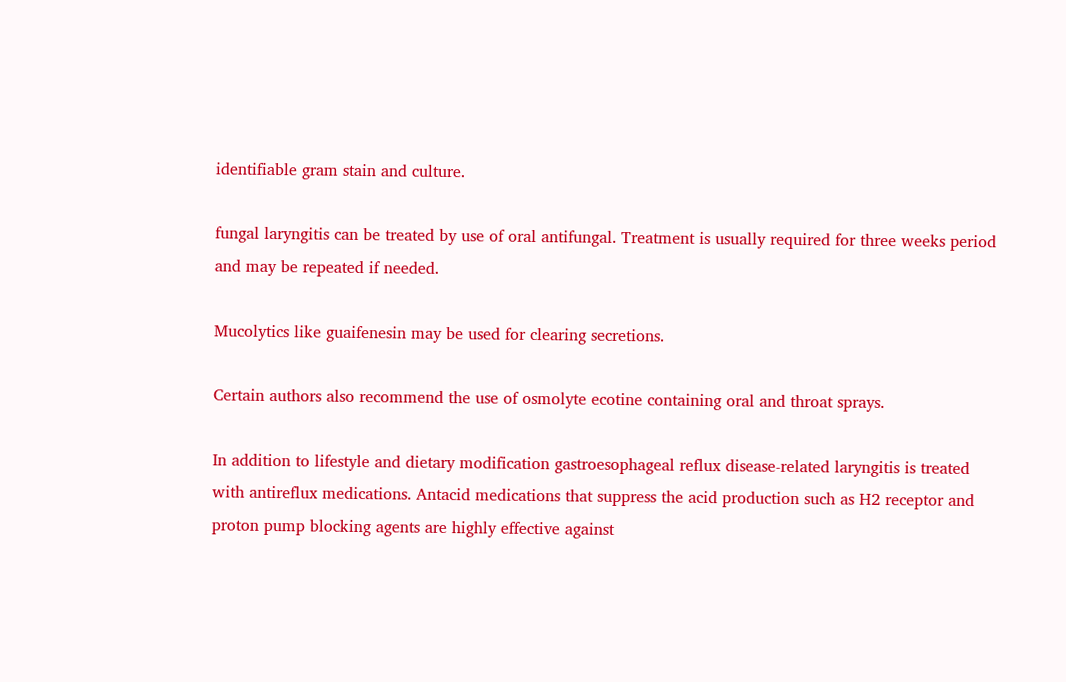identifiable gram stain and culture.

fungal laryngitis can be treated by use of oral antifungal. Treatment is usually required for three weeks period and may be repeated if needed.

Mucolytics like guaifenesin may be used for clearing secretions.

Certain authors also recommend the use of osmolyte ecotine containing oral and throat sprays.

In addition to lifestyle and dietary modification gastroesophageal reflux disease-related laryngitis is treated with antireflux medications. Antacid medications that suppress the acid production such as H2 receptor and proton pump blocking agents are highly effective against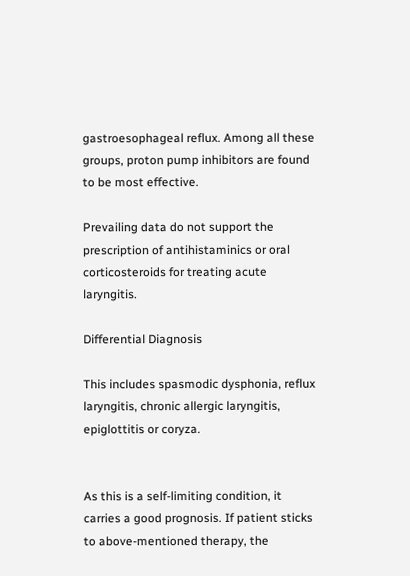gastroesophageal reflux. Among all these groups, proton pump inhibitors are found to be most effective.

Prevailing data do not support the prescription of antihistaminics or oral corticosteroids for treating acute laryngitis.

Differential Diagnosis

This includes spasmodic dysphonia, reflux laryngitis, chronic allergic laryngitis, epiglottitis or coryza.


As this is a self-limiting condition, it carries a good prognosis. If patient sticks to above-mentioned therapy, the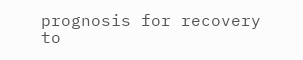prognosis for recovery to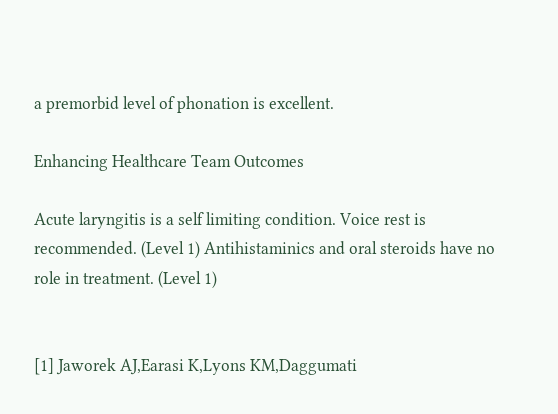a premorbid level of phonation is excellent.

Enhancing Healthcare Team Outcomes

Acute laryngitis is a self limiting condition. Voice rest is recommended. (Level 1) Antihistaminics and oral steroids have no role in treatment. (Level 1)


[1] Jaworek AJ,Earasi K,Lyons KM,Daggumati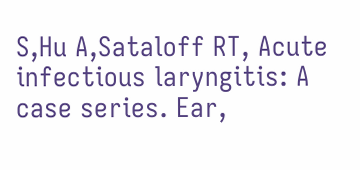S,Hu A,Sataloff RT, Acute infectious laryngitis: A case series. Ear,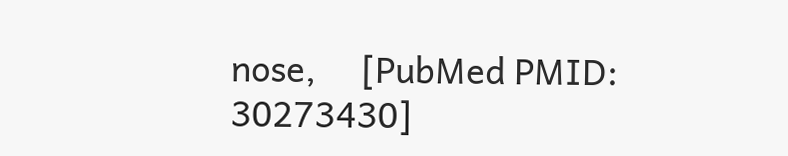nose,     [PubMed PMID: 30273430]